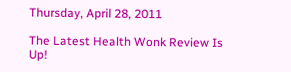Thursday, April 28, 2011

The Latest Health Wonk Review Is Up!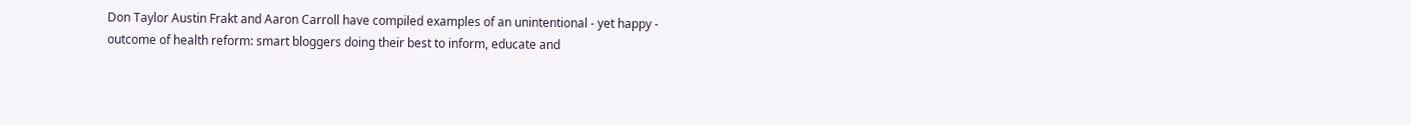Don Taylor Austin Frakt and Aaron Carroll have compiled examples of an unintentional - yet happy - outcome of health reform: smart bloggers doing their best to inform, educate and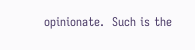opinionate.  Such is the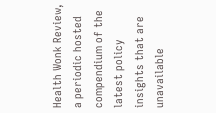Health Wonk Review, a periodic hosted compendium of the latest policy insights that are unavailable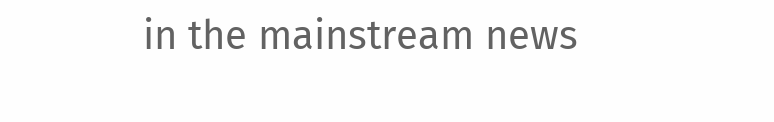in the mainstream news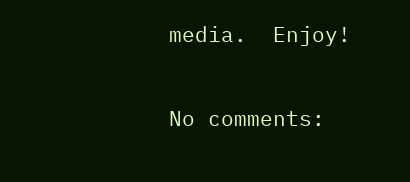media.  Enjoy!

No comments: